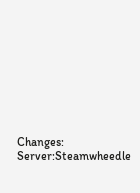Changes: Server:Steamwheedle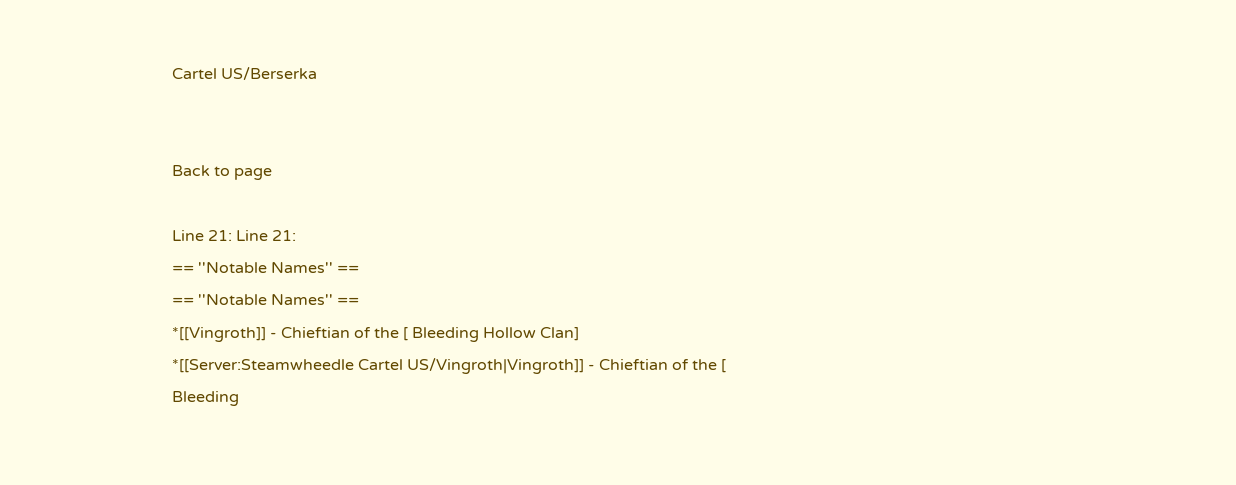Cartel US/Berserka


Back to page

Line 21: Line 21:
== ''Notable Names'' ==
== ''Notable Names'' ==
*[[Vingroth]] - Chieftian of the [ Bleeding Hollow Clan]
*[[Server:Steamwheedle Cartel US/Vingroth|Vingroth]] - Chieftian of the [ Bleeding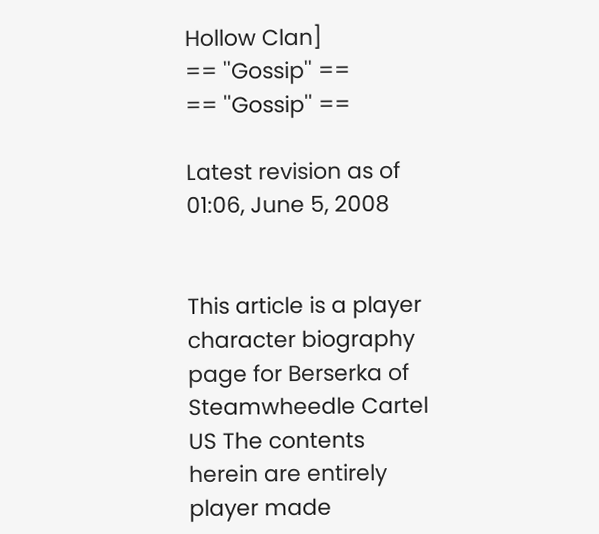Hollow Clan]
== ''Gossip'' ==
== ''Gossip'' ==

Latest revision as of 01:06, June 5, 2008


This article is a player character biography page for Berserka of Steamwheedle Cartel US The contents herein are entirely player made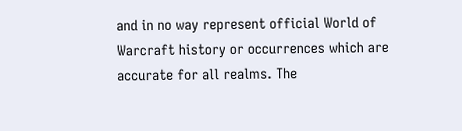and in no way represent official World of Warcraft history or occurrences which are accurate for all realms. The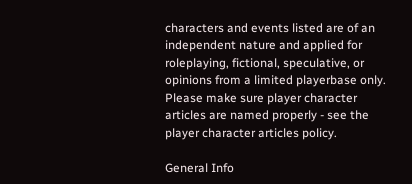characters and events listed are of an independent nature and applied for roleplaying, fictional, speculative, or opinions from a limited playerbase only.
Please make sure player character articles are named properly - see the player character articles policy.

General Info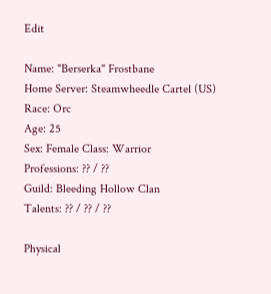Edit

Name: "Berserka" Frostbane
Home Server: Steamwheedle Cartel (US)
Race: Orc
Age: 25
Sex: Female Class: Warrior
Professions: ?? / ??
Guild: Bleeding Hollow Clan
Talents: ?? / ?? / ??

Physical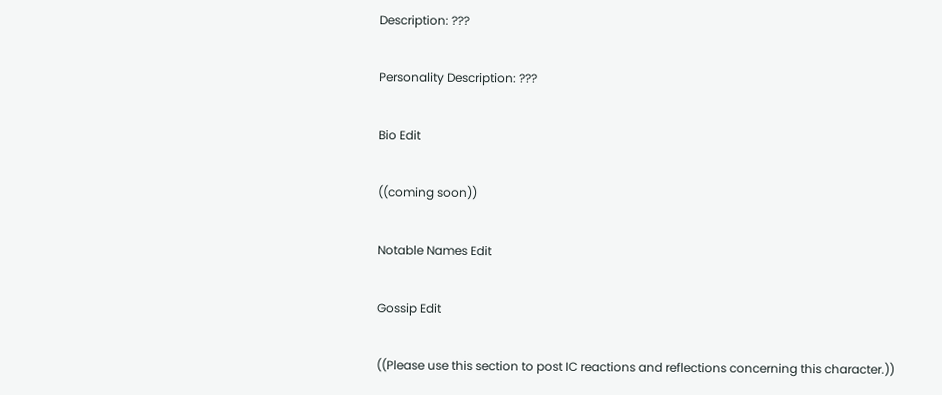Description: ???

Personality Description: ???

Bio Edit

((coming soon))

Notable Names Edit

Gossip Edit

((Please use this section to post IC reactions and reflections concerning this character.))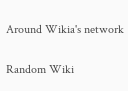Around Wikia's network

Random Wiki